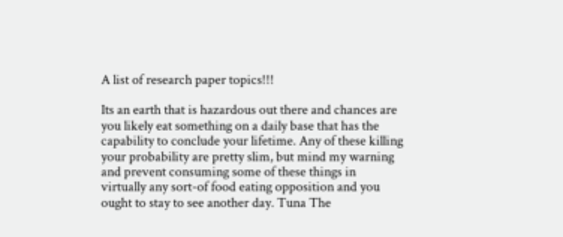A list of research paper topics!!!

Its an earth that is hazardous out there and chances are you likely eat something on a daily base that has the capability to conclude your lifetime. Any of these killing your probability are pretty slim, but mind my warning and prevent consuming some of these things in virtually any sort-of food eating opposition and you ought to stay to see another day. Tuna The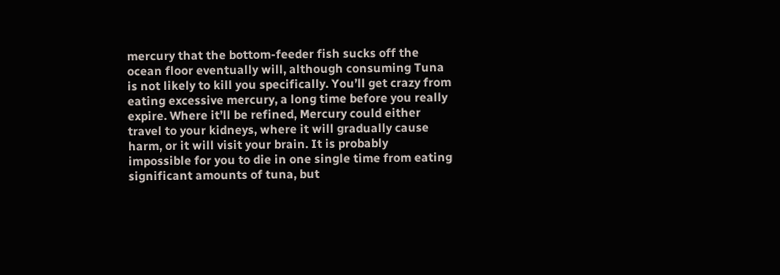mercury that the bottom-feeder fish sucks off the ocean floor eventually will, although consuming Tuna is not likely to kill you specifically. You’ll get crazy from eating excessive mercury, a long time before you really expire. Where it’ll be refined, Mercury could either travel to your kidneys, where it will gradually cause harm, or it will visit your brain. It is probably impossible for you to die in one single time from eating significant amounts of tuna, but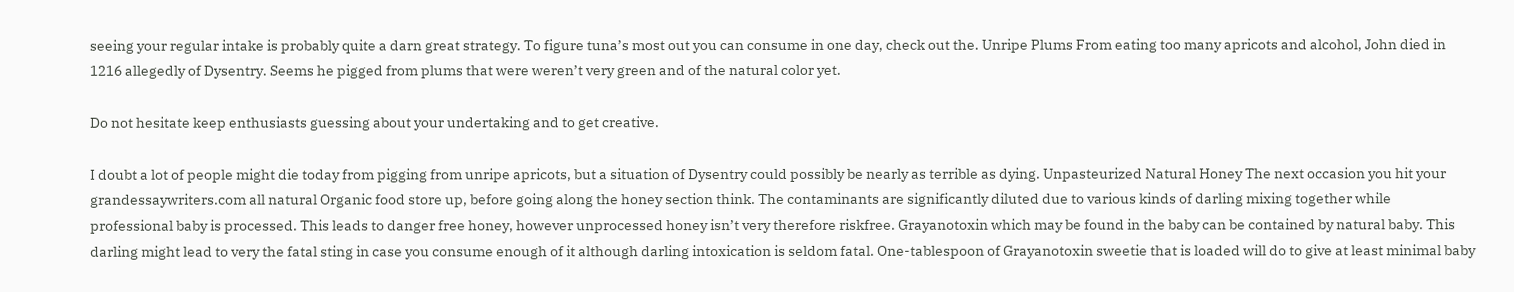seeing your regular intake is probably quite a darn great strategy. To figure tuna’s most out you can consume in one day, check out the. Unripe Plums From eating too many apricots and alcohol, John died in 1216 allegedly of Dysentry. Seems he pigged from plums that were weren’t very green and of the natural color yet.

Do not hesitate keep enthusiasts guessing about your undertaking and to get creative.

I doubt a lot of people might die today from pigging from unripe apricots, but a situation of Dysentry could possibly be nearly as terrible as dying. Unpasteurized Natural Honey The next occasion you hit your grandessaywriters.com all natural Organic food store up, before going along the honey section think. The contaminants are significantly diluted due to various kinds of darling mixing together while professional baby is processed. This leads to danger free honey, however unprocessed honey isn’t very therefore riskfree. Grayanotoxin which may be found in the baby can be contained by natural baby. This darling might lead to very the fatal sting in case you consume enough of it although darling intoxication is seldom fatal. One-tablespoon of Grayanotoxin sweetie that is loaded will do to give at least minimal baby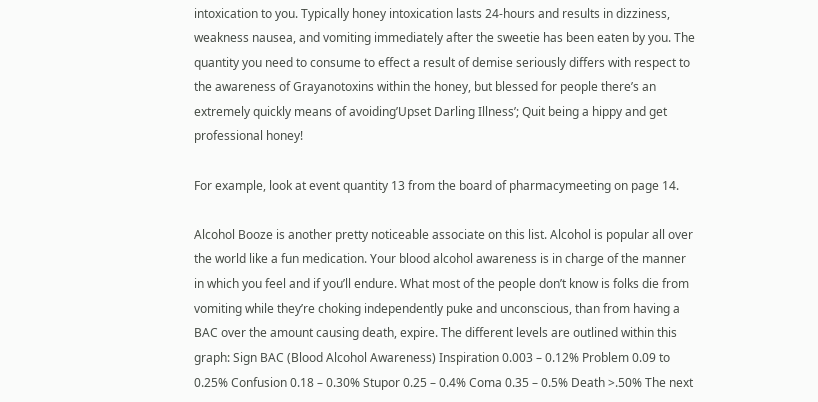intoxication to you. Typically honey intoxication lasts 24-hours and results in dizziness, weakness nausea, and vomiting immediately after the sweetie has been eaten by you. The quantity you need to consume to effect a result of demise seriously differs with respect to the awareness of Grayanotoxins within the honey, but blessed for people there’s an extremely quickly means of avoiding’Upset Darling Illness’; Quit being a hippy and get professional honey!

For example, look at event quantity 13 from the board of pharmacymeeting on page 14.

Alcohol Booze is another pretty noticeable associate on this list. Alcohol is popular all over the world like a fun medication. Your blood alcohol awareness is in charge of the manner in which you feel and if you’ll endure. What most of the people don’t know is folks die from vomiting while they’re choking independently puke and unconscious, than from having a BAC over the amount causing death, expire. The different levels are outlined within this graph: Sign BAC (Blood Alcohol Awareness) Inspiration 0.003 – 0.12% Problem 0.09 to 0.25% Confusion 0.18 – 0.30% Stupor 0.25 – 0.4% Coma 0.35 – 0.5% Death >.50% The next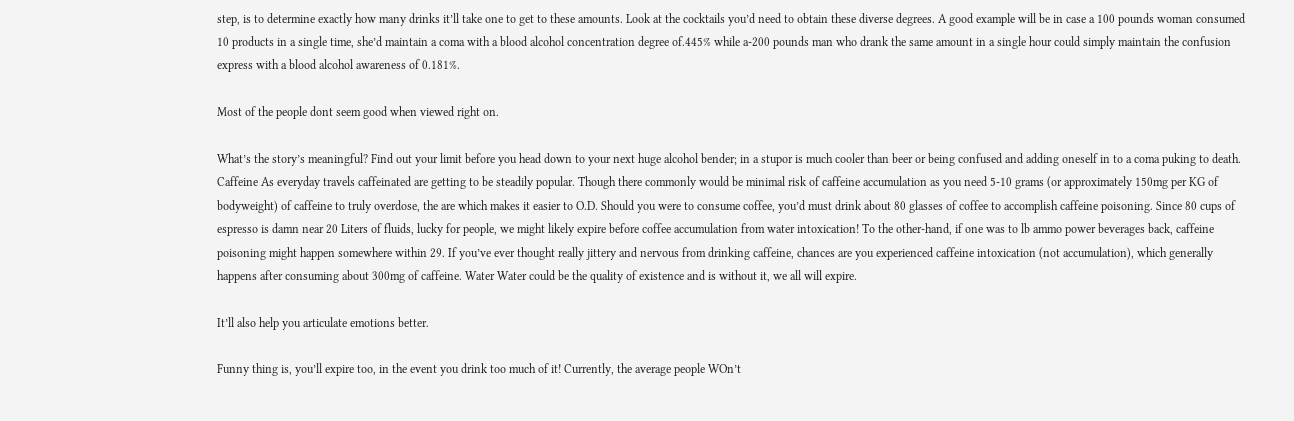step, is to determine exactly how many drinks it’ll take one to get to these amounts. Look at the cocktails you’d need to obtain these diverse degrees. A good example will be in case a 100 pounds woman consumed 10 products in a single time, she’d maintain a coma with a blood alcohol concentration degree of.445% while a-200 pounds man who drank the same amount in a single hour could simply maintain the confusion express with a blood alcohol awareness of 0.181%.

Most of the people dont seem good when viewed right on.

What’s the story’s meaningful? Find out your limit before you head down to your next huge alcohol bender; in a stupor is much cooler than beer or being confused and adding oneself in to a coma puking to death. Caffeine As everyday travels caffeinated are getting to be steadily popular. Though there commonly would be minimal risk of caffeine accumulation as you need 5-10 grams (or approximately 150mg per KG of bodyweight) of caffeine to truly overdose, the are which makes it easier to O.D. Should you were to consume coffee, you’d must drink about 80 glasses of coffee to accomplish caffeine poisoning. Since 80 cups of espresso is damn near 20 Liters of fluids, lucky for people, we might likely expire before coffee accumulation from water intoxication! To the other-hand, if one was to lb ammo power beverages back, caffeine poisoning might happen somewhere within 29. If you’ve ever thought really jittery and nervous from drinking caffeine, chances are you experienced caffeine intoxication (not accumulation), which generally happens after consuming about 300mg of caffeine. Water Water could be the quality of existence and is without it, we all will expire.

It’ll also help you articulate emotions better.

Funny thing is, you’ll expire too, in the event you drink too much of it! Currently, the average people WOn’t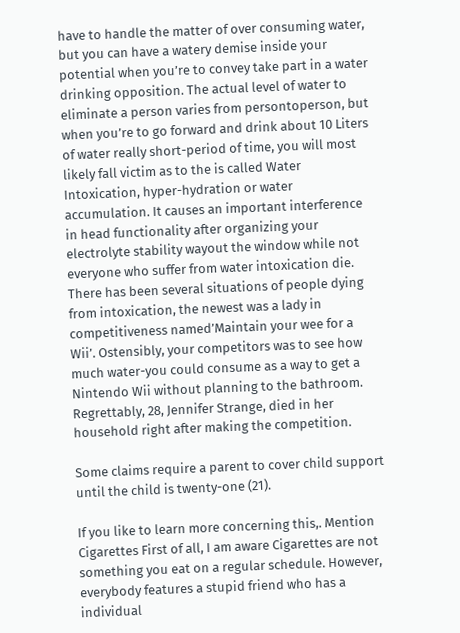have to handle the matter of over consuming water, but you can have a watery demise inside your potential when you’re to convey take part in a water drinking opposition. The actual level of water to eliminate a person varies from persontoperson, but when you’re to go forward and drink about 10 Liters of water really short-period of time, you will most likely fall victim as to the is called Water Intoxication, hyper-hydration or water accumulation. It causes an important interference in head functionality after organizing your electrolyte stability wayout the window while not everyone who suffer from water intoxication die. There has been several situations of people dying from intoxication, the newest was a lady in competitiveness named’Maintain your wee for a Wii’. Ostensibly, your competitors was to see how much water-you could consume as a way to get a Nintendo Wii without planning to the bathroom. Regrettably, 28, Jennifer Strange, died in her household right after making the competition.

Some claims require a parent to cover child support until the child is twenty-one (21).

If you like to learn more concerning this,. Mention Cigarettes First of all, I am aware Cigarettes are not something you eat on a regular schedule. However, everybody features a stupid friend who has a individual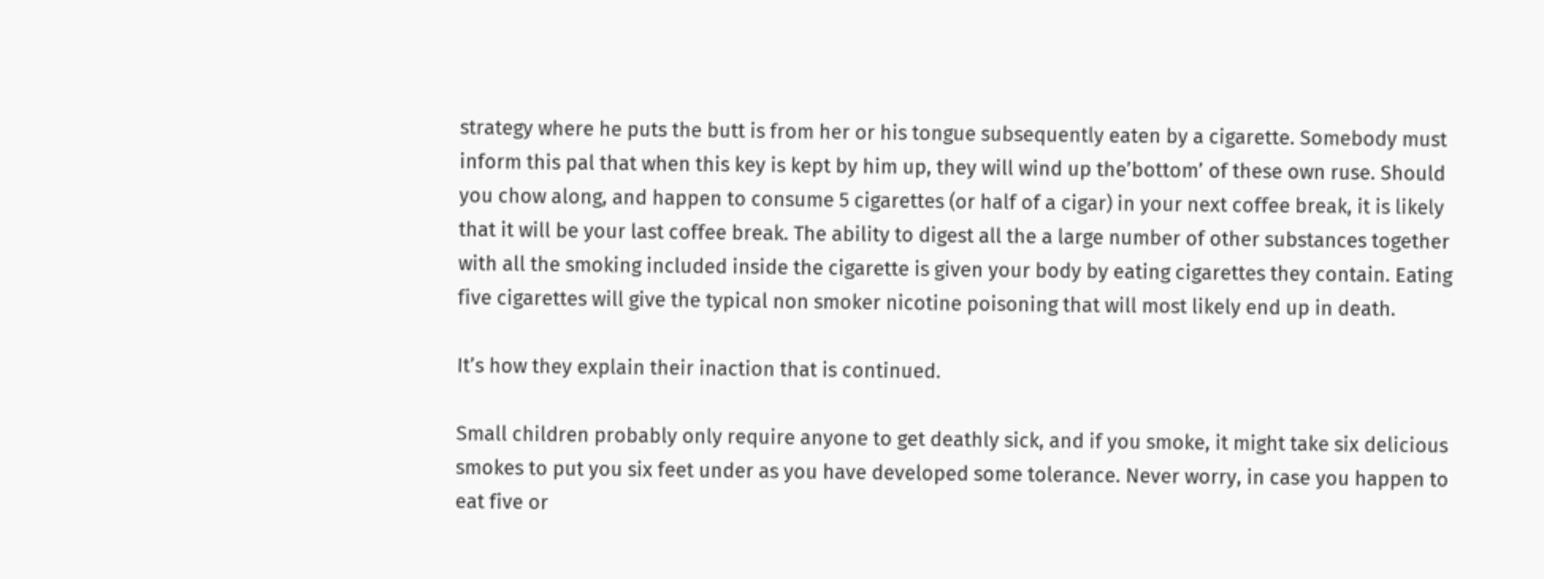strategy where he puts the butt is from her or his tongue subsequently eaten by a cigarette. Somebody must inform this pal that when this key is kept by him up, they will wind up the’bottom’ of these own ruse. Should you chow along, and happen to consume 5 cigarettes (or half of a cigar) in your next coffee break, it is likely that it will be your last coffee break. The ability to digest all the a large number of other substances together with all the smoking included inside the cigarette is given your body by eating cigarettes they contain. Eating five cigarettes will give the typical non smoker nicotine poisoning that will most likely end up in death.

It’s how they explain their inaction that is continued.

Small children probably only require anyone to get deathly sick, and if you smoke, it might take six delicious smokes to put you six feet under as you have developed some tolerance. Never worry, in case you happen to eat five or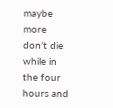maybe more don’t die while in the four hours and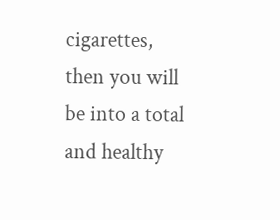cigarettes, then you will be into a total and healthy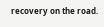recovery on the road.